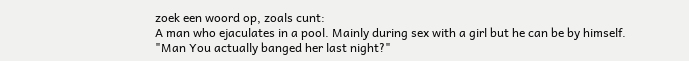zoek een woord op, zoals cunt:
A man who ejaculates in a pool. Mainly during sex with a girl but he can be by himself.
"Man You actually banged her last night?"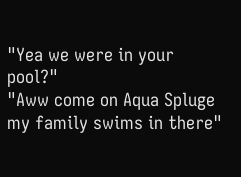"Yea we were in your pool?"
"Aww come on Aqua Spluge my family swims in there"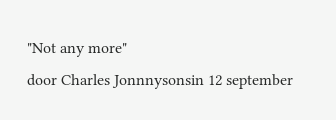"Not any more"
door Charles Jonnnysonsin 12 september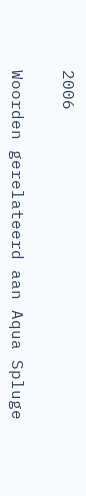2006

Woorden gerelateerd aan Aqua Spluge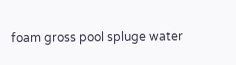foam gross pool spluge water